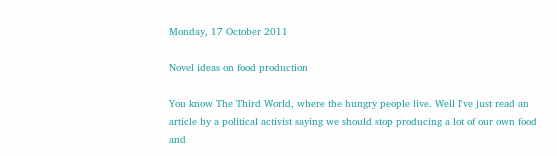Monday, 17 October 2011

Novel ideas on food production

You know The Third World, where the hungry people live. Well I've just read an article by a political activist saying we should stop producing a lot of our own food and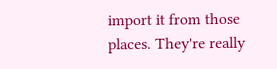import it from those places. They're really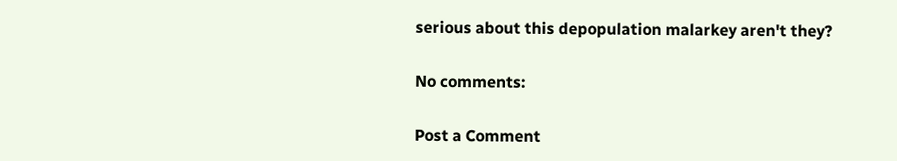serious about this depopulation malarkey aren't they?

No comments:

Post a Comment